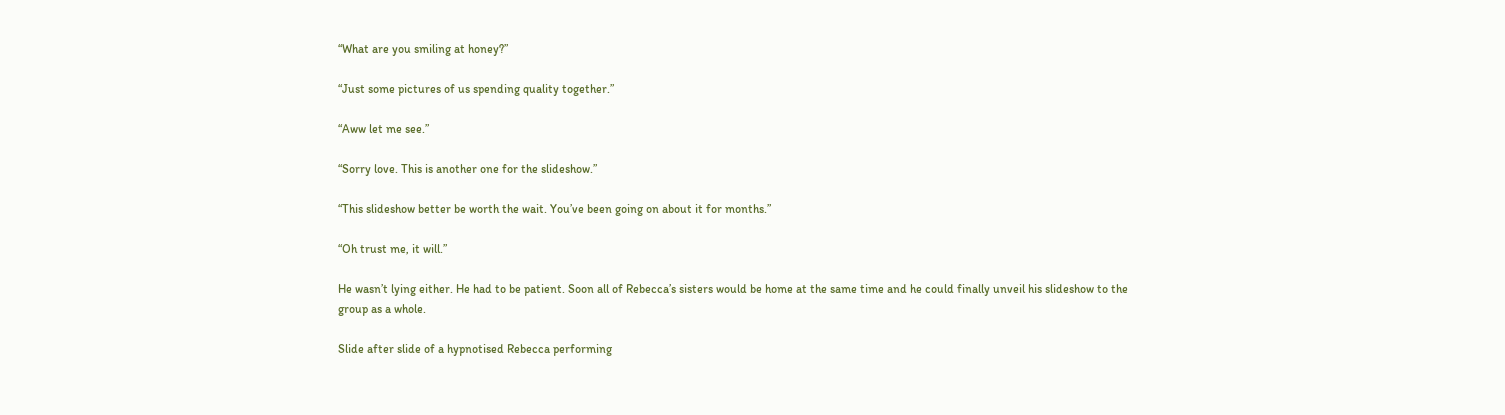“What are you smiling at honey?”

“Just some pictures of us spending quality together.”

“Aww let me see.”

“Sorry love. This is another one for the slideshow.”

“This slideshow better be worth the wait. You’ve been going on about it for months.”

“Oh trust me, it will.”

He wasn’t lying either. He had to be patient. Soon all of Rebecca’s sisters would be home at the same time and he could finally unveil his slideshow to the group as a whole.

Slide after slide of a hypnotised Rebecca performing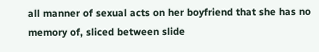all manner of sexual acts on her boyfriend that she has no memory of, sliced between slide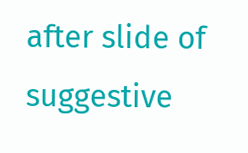after slide of suggestive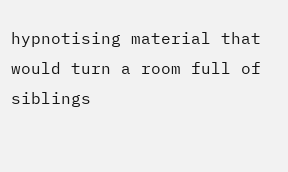hypnotising material that would turn a room full of siblings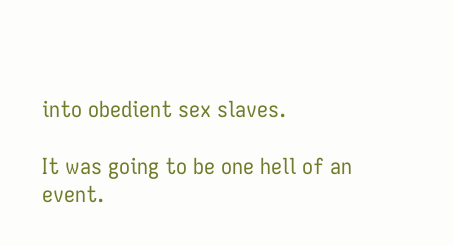into obedient sex slaves.

It was going to be one hell of an event.